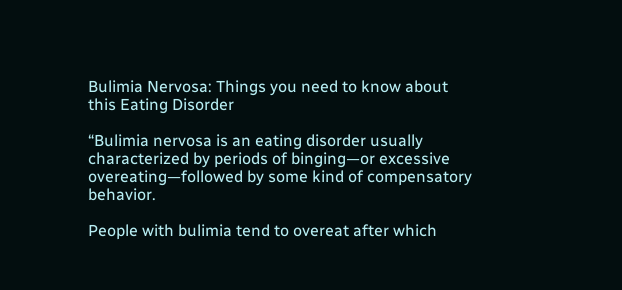Bulimia Nervosa: Things you need to know about this Eating Disorder

“Bulimia nervosa is an eating disorder usually characterized by periods of binging—or excessive overeating—followed by some kind of compensatory behavior.

People with bulimia tend to overeat after which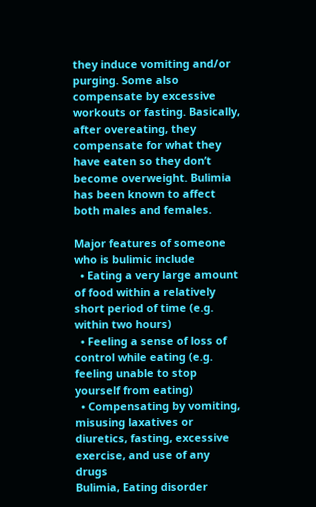they induce vomiting and/or purging. Some also compensate by excessive workouts or fasting. Basically, after overeating, they compensate for what they have eaten so they don’t become overweight. Bulimia has been known to affect both males and females.

Major features of someone who is bulimic include
  • Eating a very large amount of food within a relatively short period of time (e.g. within two hours)
  • Feeling a sense of loss of control while eating (e.g. feeling unable to stop yourself from eating)
  • Compensating by vomiting, misusing laxatives or diuretics, fasting, excessive exercise, and use of any drugs
Bulimia, Eating disorder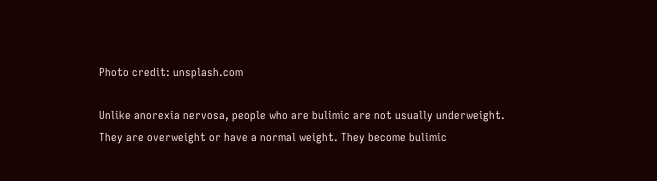Photo credit: unsplash.com

Unlike anorexia nervosa, people who are bulimic are not usually underweight. They are overweight or have a normal weight. They become bulimic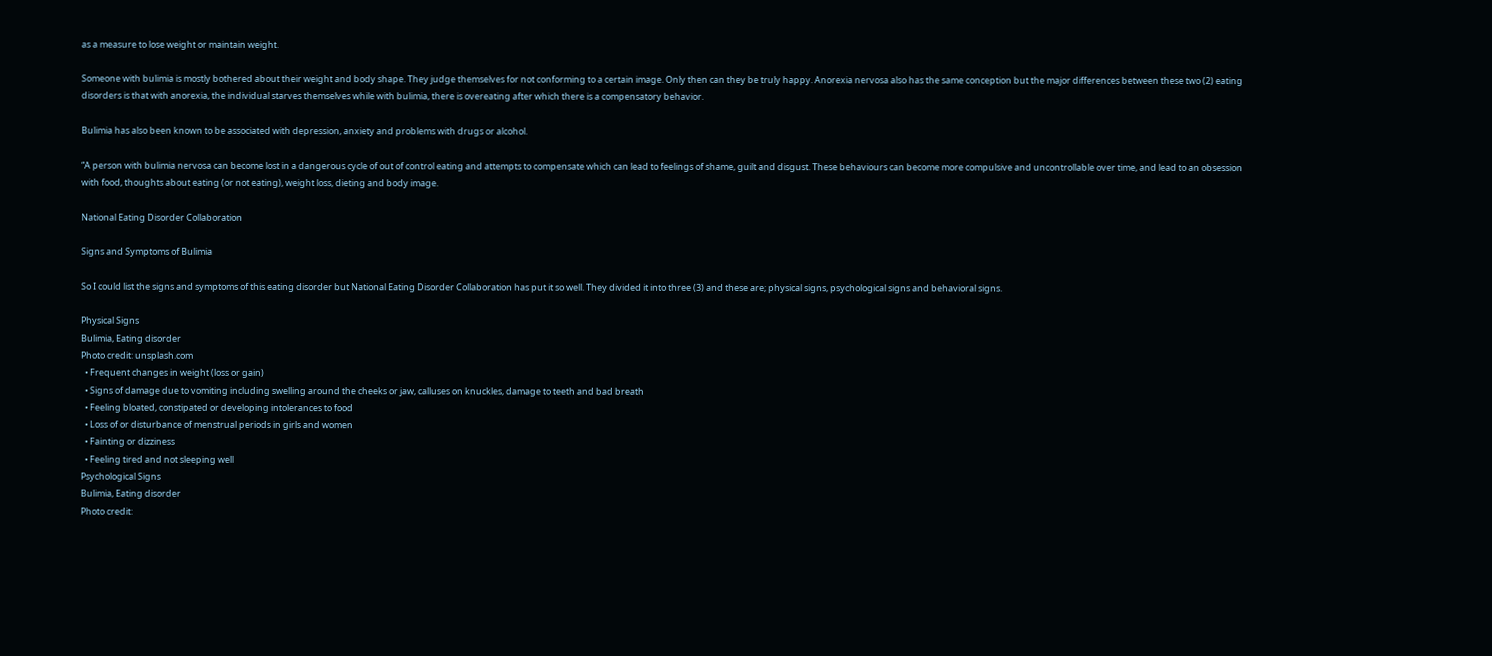as a measure to lose weight or maintain weight.

Someone with bulimia is mostly bothered about their weight and body shape. They judge themselves for not conforming to a certain image. Only then can they be truly happy. Anorexia nervosa also has the same conception but the major differences between these two (2) eating disorders is that with anorexia, the individual starves themselves while with bulimia, there is overeating after which there is a compensatory behavior.

Bulimia has also been known to be associated with depression, anxiety and problems with drugs or alcohol.

“A person with bulimia nervosa can become lost in a dangerous cycle of out of control eating and attempts to compensate which can lead to feelings of shame, guilt and disgust. These behaviours can become more compulsive and uncontrollable over time, and lead to an obsession with food, thoughts about eating (or not eating), weight loss, dieting and body image.

National Eating Disorder Collaboration

Signs and Symptoms of Bulimia

So I could list the signs and symptoms of this eating disorder but National Eating Disorder Collaboration has put it so well. They divided it into three (3) and these are; physical signs, psychological signs and behavioral signs.

Physical Signs
Bulimia, Eating disorder
Photo credit: unsplash.com
  • Frequent changes in weight (loss or gain)
  • Signs of damage due to vomiting including swelling around the cheeks or jaw, calluses on knuckles, damage to teeth and bad breath
  • Feeling bloated, constipated or developing intolerances to food
  • Loss of or disturbance of menstrual periods in girls and women
  • Fainting or dizziness
  • Feeling tired and not sleeping well
Psychological Signs
Bulimia, Eating disorder
Photo credit: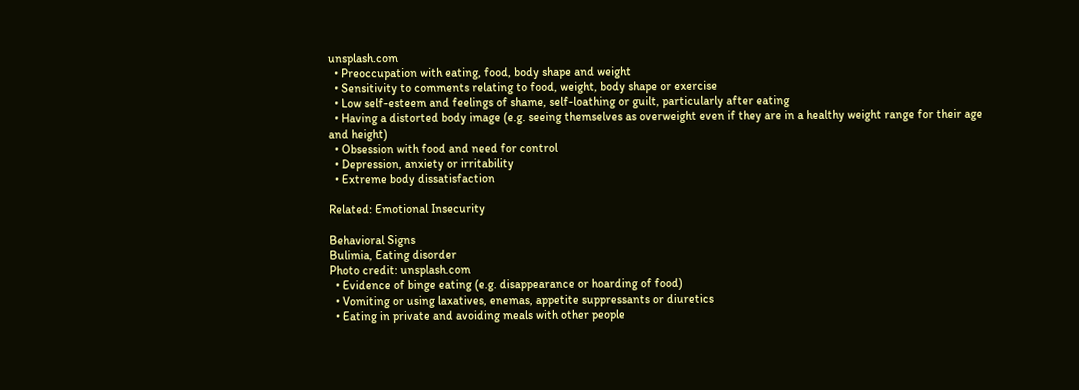unsplash.com
  • Preoccupation with eating, food, body shape and weight
  • Sensitivity to comments relating to food, weight, body shape or exercise
  • Low self-esteem and feelings of shame, self-loathing or guilt, particularly after eating
  • Having a distorted body image (e.g. seeing themselves as overweight even if they are in a healthy weight range for their age and height)
  • Obsession with food and need for control
  • Depression, anxiety or irritability
  • Extreme body dissatisfaction

Related: Emotional Insecurity

Behavioral Signs
Bulimia, Eating disorder
Photo credit: unsplash.com
  • Evidence of binge eating (e.g. disappearance or hoarding of food)
  • Vomiting or using laxatives, enemas, appetite suppressants or diuretics
  • Eating in private and avoiding meals with other people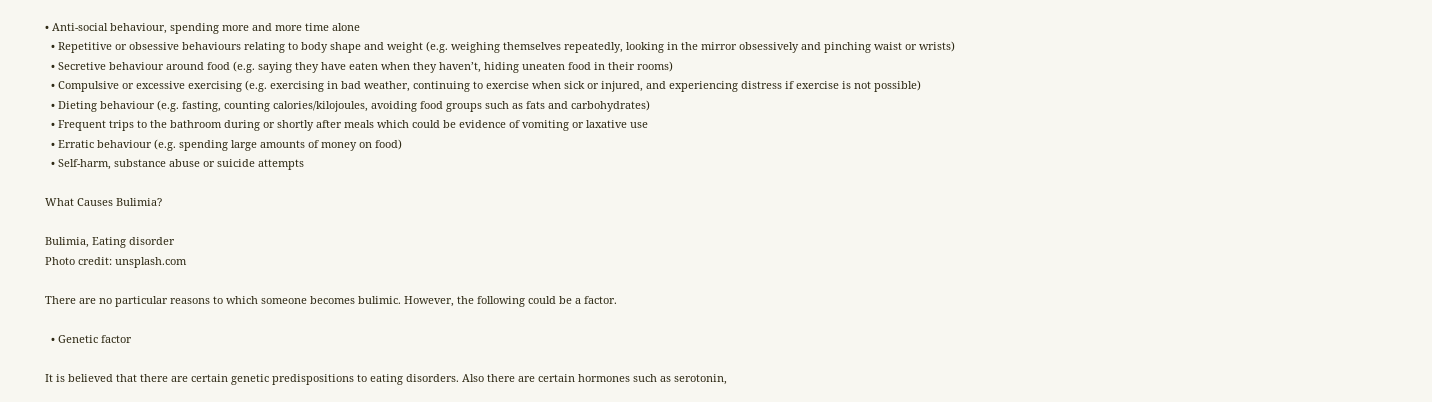• Anti-social behaviour, spending more and more time alone
  • Repetitive or obsessive behaviours relating to body shape and weight (e.g. weighing themselves repeatedly, looking in the mirror obsessively and pinching waist or wrists)
  • Secretive behaviour around food (e.g. saying they have eaten when they haven’t, hiding uneaten food in their rooms)
  • Compulsive or excessive exercising (e.g. exercising in bad weather, continuing to exercise when sick or injured, and experiencing distress if exercise is not possible)
  • Dieting behaviour (e.g. fasting, counting calories/kilojoules, avoiding food groups such as fats and carbohydrates)
  • Frequent trips to the bathroom during or shortly after meals which could be evidence of vomiting or laxative use
  • Erratic behaviour (e.g. spending large amounts of money on food)
  • Self-harm, substance abuse or suicide attempts

What Causes Bulimia?

Bulimia, Eating disorder
Photo credit: unsplash.com

There are no particular reasons to which someone becomes bulimic. However, the following could be a factor.

  • Genetic factor

It is believed that there are certain genetic predispositions to eating disorders. Also there are certain hormones such as serotonin,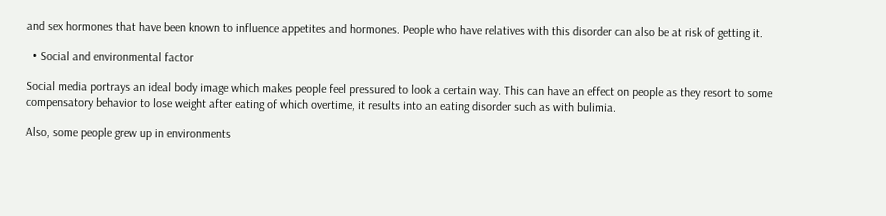and sex hormones that have been known to influence appetites and hormones. People who have relatives with this disorder can also be at risk of getting it.

  • Social and environmental factor

Social media portrays an ideal body image which makes people feel pressured to look a certain way. This can have an effect on people as they resort to some compensatory behavior to lose weight after eating of which overtime, it results into an eating disorder such as with bulimia.

Also, some people grew up in environments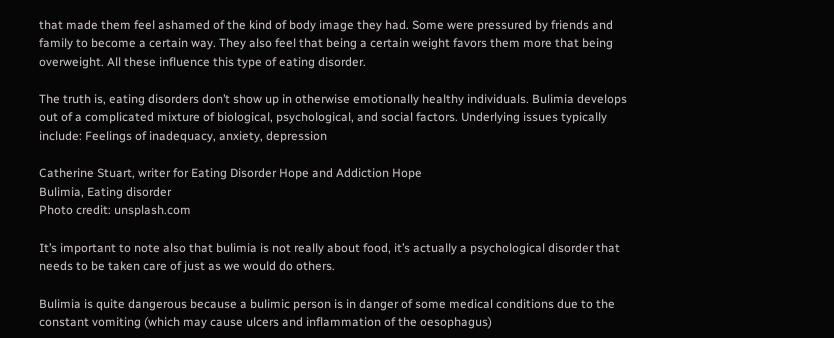that made them feel ashamed of the kind of body image they had. Some were pressured by friends and family to become a certain way. They also feel that being a certain weight favors them more that being overweight. All these influence this type of eating disorder.

The truth is, eating disorders don’t show up in otherwise emotionally healthy individuals. Bulimia develops out of a complicated mixture of biological, psychological, and social factors. Underlying issues typically include: Feelings of inadequacy, anxiety, depression

Catherine Stuart, writer for Eating Disorder Hope and Addiction Hope
Bulimia, Eating disorder
Photo credit: unsplash.com

It’s important to note also that bulimia is not really about food, it’s actually a psychological disorder that needs to be taken care of just as we would do others.

Bulimia is quite dangerous because a bulimic person is in danger of some medical conditions due to the constant vomiting (which may cause ulcers and inflammation of the oesophagus)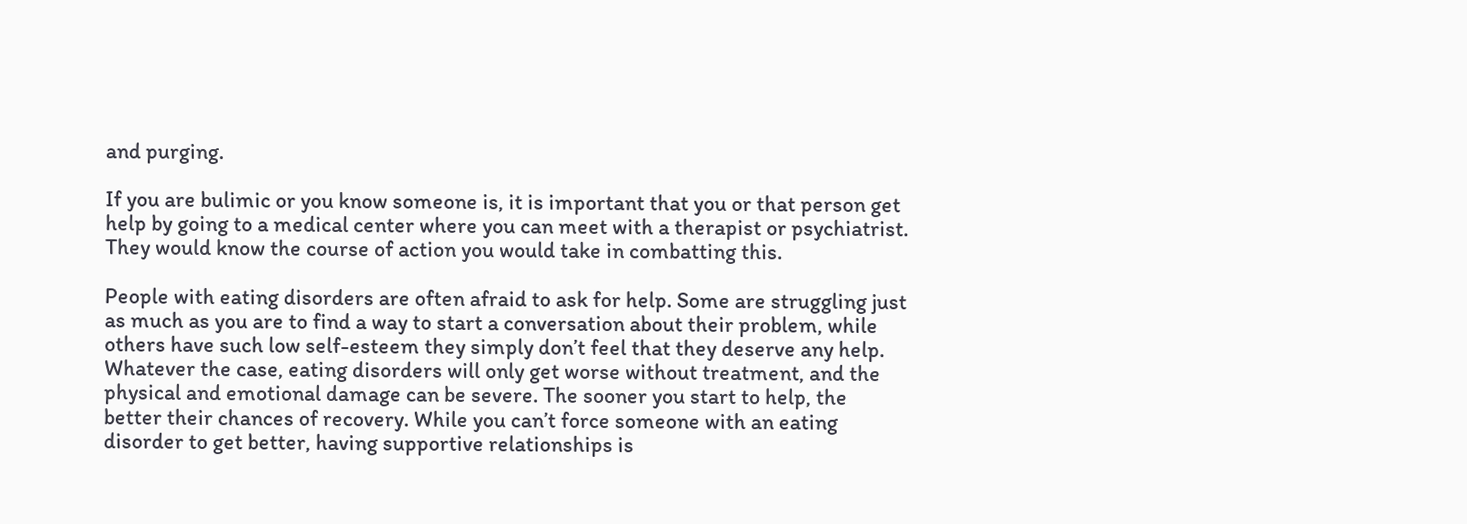and purging.

If you are bulimic or you know someone is, it is important that you or that person get help by going to a medical center where you can meet with a therapist or psychiatrist. They would know the course of action you would take in combatting this.

People with eating disorders are often afraid to ask for help. Some are struggling just as much as you are to find a way to start a conversation about their problem, while others have such low self-esteem they simply don’t feel that they deserve any help. Whatever the case, eating disorders will only get worse without treatment, and the physical and emotional damage can be severe. The sooner you start to help, the better their chances of recovery. While you can’t force someone with an eating disorder to get better, having supportive relationships is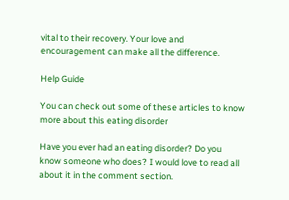vital to their recovery. Your love and encouragement can make all the difference.

Help Guide

You can check out some of these articles to know more about this eating disorder

Have you ever had an eating disorder? Do you know someone who does? I would love to read all about it in the comment section.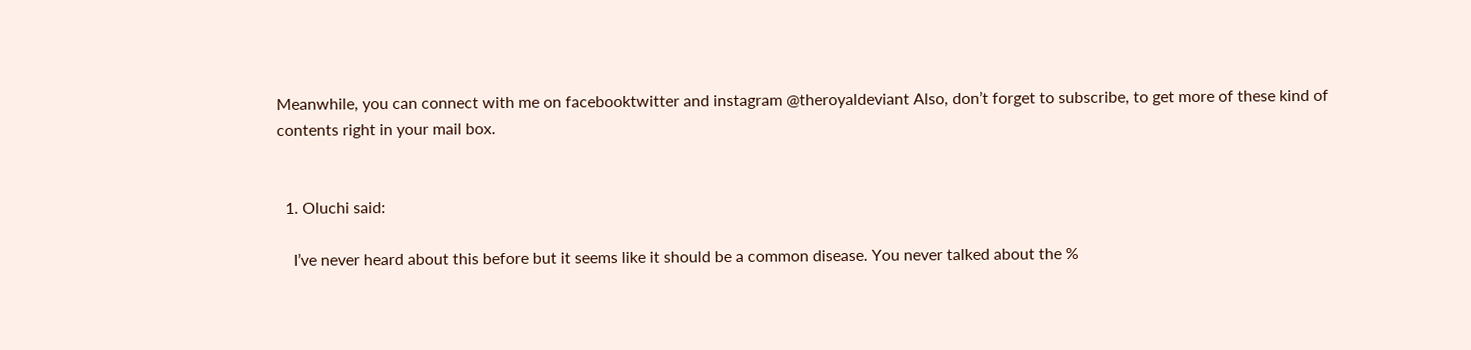Meanwhile, you can connect with me on facebooktwitter and instagram @theroyaldeviant Also, don’t forget to subscribe, to get more of these kind of contents right in your mail box.


  1. Oluchi said:

    I’ve never heard about this before but it seems like it should be a common disease. You never talked about the %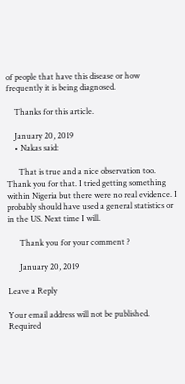of people that have this disease or how frequently it is being diagnosed.

    Thanks for this article.

    January 20, 2019
    • Nakas said:

      That is true and a nice observation too. Thank you for that. I tried getting something within Nigeria but there were no real evidence. I probably should have used a general statistics or in the US. Next time I will.

      Thank you for your comment ?

      January 20, 2019

Leave a Reply

Your email address will not be published. Required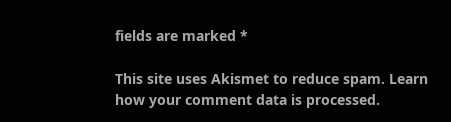fields are marked *

This site uses Akismet to reduce spam. Learn how your comment data is processed.